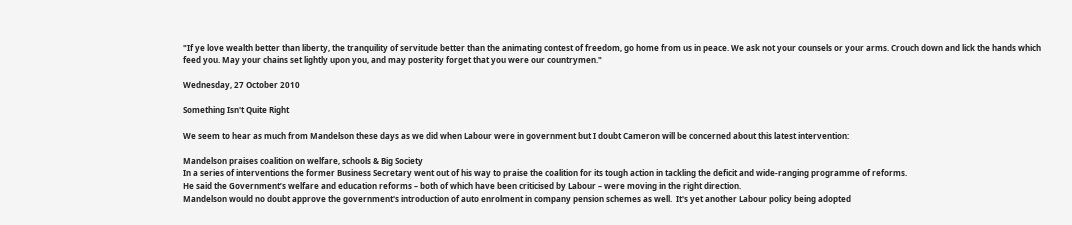"If ye love wealth better than liberty, the tranquility of servitude better than the animating contest of freedom, go home from us in peace. We ask not your counsels or your arms. Crouch down and lick the hands which feed you. May your chains set lightly upon you, and may posterity forget that you were our countrymen."

Wednesday, 27 October 2010

Something Isn't Quite Right

We seem to hear as much from Mandelson these days as we did when Labour were in government but I doubt Cameron will be concerned about this latest intervention:

Mandelson praises coalition on welfare, schools & Big Society
In a series of interventions the former Business Secretary went out of his way to praise the coalition for its tough action in tackling the deficit and wide-ranging programme of reforms.
He said the Government’s welfare and education reforms – both of which have been criticised by Labour – were moving in the right direction.
Mandelson would no doubt approve the government's introduction of auto enrolment in company pension schemes as well.  It's yet another Labour policy being adopted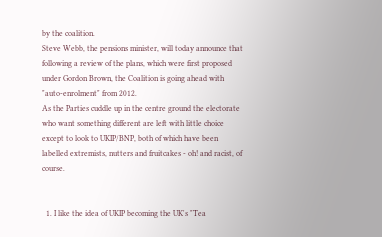by the coalition.
Steve Webb, the pensions minister, will today announce that following a review of the plans, which were first proposed under Gordon Brown, the Coalition is going ahead with "auto-enrolment" from 2012.
As the Parties cuddle up in the centre ground the electorate who want something different are left with little choice except to look to UKIP/BNP, both of which have been labelled extremists, nutters and fruitcakes - oh! and racist, of course.


  1. I like the idea of UKIP becoming the UK's "Tea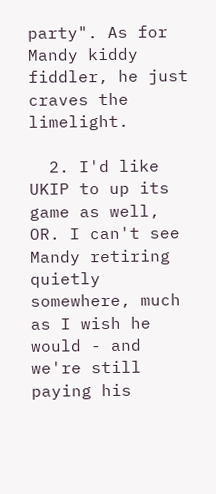party". As for Mandy kiddy fiddler, he just craves the limelight.

  2. I'd like UKIP to up its game as well, OR. I can't see Mandy retiring quietly somewhere, much as I wish he would - and we're still paying his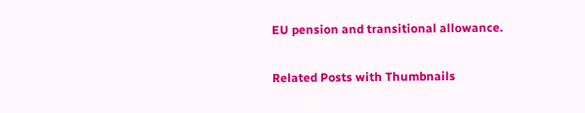EU pension and transitional allowance.


Related Posts with Thumbnails